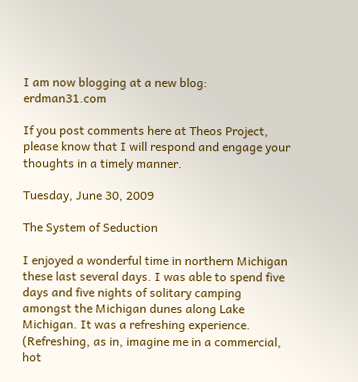I am now blogging at a new blog: erdman31.com

If you post comments here at Theos Project, please know that I will respond and engage your thoughts in a timely manner.

Tuesday, June 30, 2009

The System of Seduction

I enjoyed a wonderful time in northern Michigan these last several days. I was able to spend five days and five nights of solitary camping amongst the Michigan dunes along Lake Michigan. It was a refreshing experience. (Refreshing, as in, imagine me in a commercial, hot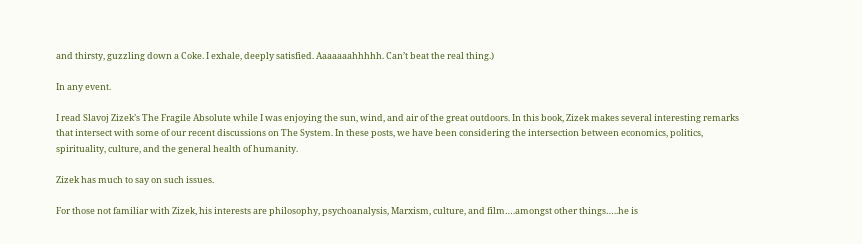and thirsty, guzzling down a Coke. I exhale, deeply satisfied. Aaaaaaahhhhh. Can’t beat the real thing.)

In any event.

I read Slavoj Zizek’s The Fragile Absolute while I was enjoying the sun, wind, and air of the great outdoors. In this book, Zizek makes several interesting remarks that intersect with some of our recent discussions on The System. In these posts, we have been considering the intersection between economics, politics, spirituality, culture, and the general health of humanity.

Zizek has much to say on such issues.

For those not familiar with Zizek, his interests are philosophy, psychoanalysis, Marxism, culture, and film….amongst other things…..he is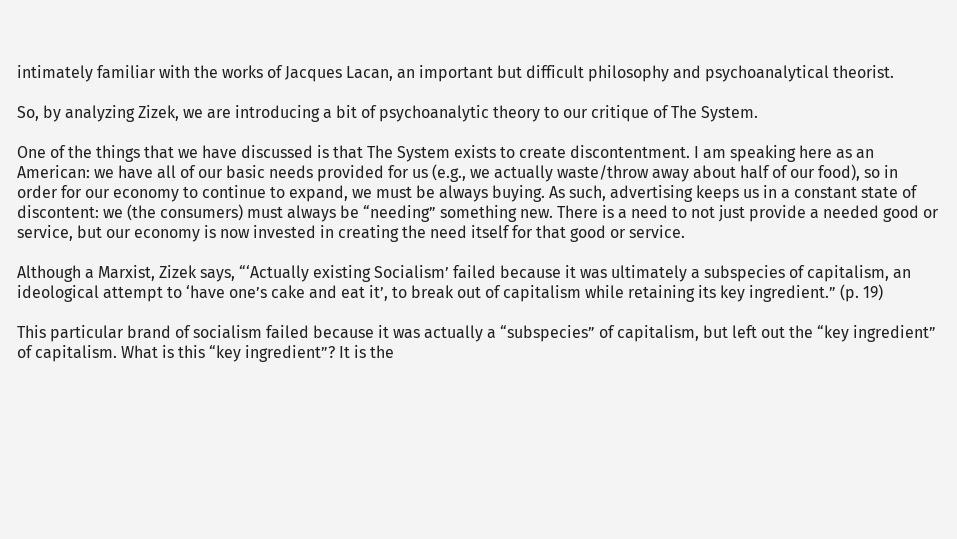intimately familiar with the works of Jacques Lacan, an important but difficult philosophy and psychoanalytical theorist.

So, by analyzing Zizek, we are introducing a bit of psychoanalytic theory to our critique of The System.

One of the things that we have discussed is that The System exists to create discontentment. I am speaking here as an American: we have all of our basic needs provided for us (e.g., we actually waste/throw away about half of our food), so in order for our economy to continue to expand, we must be always buying. As such, advertising keeps us in a constant state of discontent: we (the consumers) must always be “needing” something new. There is a need to not just provide a needed good or service, but our economy is now invested in creating the need itself for that good or service.

Although a Marxist, Zizek says, “‘Actually existing Socialism’ failed because it was ultimately a subspecies of capitalism, an ideological attempt to ‘have one’s cake and eat it’, to break out of capitalism while retaining its key ingredient.” (p. 19)

This particular brand of socialism failed because it was actually a “subspecies” of capitalism, but left out the “key ingredient” of capitalism. What is this “key ingredient”? It is the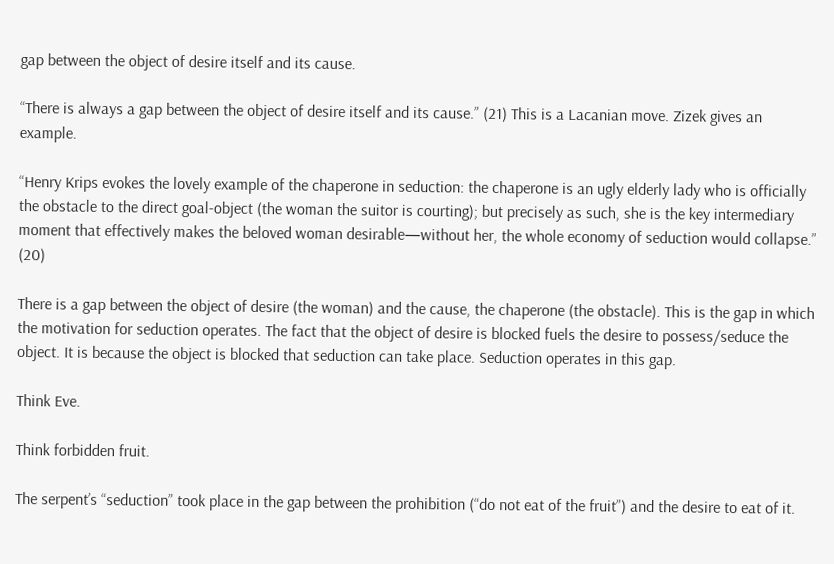gap between the object of desire itself and its cause.

“There is always a gap between the object of desire itself and its cause.” (21) This is a Lacanian move. Zizek gives an example.

“Henry Krips evokes the lovely example of the chaperone in seduction: the chaperone is an ugly elderly lady who is officially the obstacle to the direct goal-object (the woman the suitor is courting); but precisely as such, she is the key intermediary moment that effectively makes the beloved woman desirable—without her, the whole economy of seduction would collapse.” (20)

There is a gap between the object of desire (the woman) and the cause, the chaperone (the obstacle). This is the gap in which the motivation for seduction operates. The fact that the object of desire is blocked fuels the desire to possess/seduce the object. It is because the object is blocked that seduction can take place. Seduction operates in this gap.

Think Eve.

Think forbidden fruit.

The serpent’s “seduction” took place in the gap between the prohibition (“do not eat of the fruit”) and the desire to eat of it.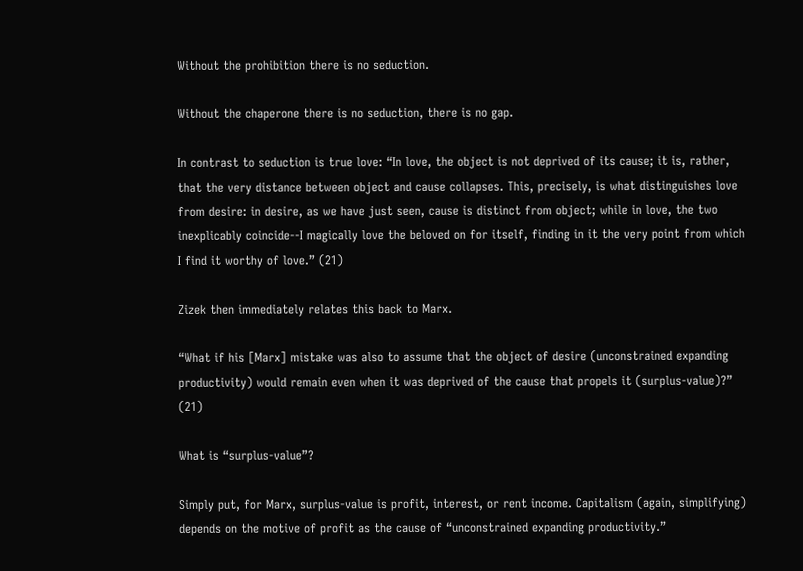Without the prohibition there is no seduction.

Without the chaperone there is no seduction, there is no gap.

In contrast to seduction is true love: “In love, the object is not deprived of its cause; it is, rather, that the very distance between object and cause collapses. This, precisely, is what distinguishes love from desire: in desire, as we have just seen, cause is distinct from object; while in love, the two inexplicably coincide--I magically love the beloved on for itself, finding in it the very point from which I find it worthy of love.” (21)

Zizek then immediately relates this back to Marx.

“What if his [Marx] mistake was also to assume that the object of desire (unconstrained expanding productivity) would remain even when it was deprived of the cause that propels it (surplus-value)?” (21)

What is “surplus-value”?

Simply put, for Marx, surplus-value is profit, interest, or rent income. Capitalism (again, simplifying) depends on the motive of profit as the cause of “unconstrained expanding productivity.”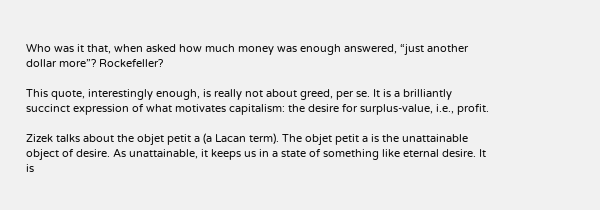Who was it that, when asked how much money was enough answered, “just another dollar more”? Rockefeller?

This quote, interestingly enough, is really not about greed, per se. It is a brilliantly succinct expression of what motivates capitalism: the desire for surplus-value, i.e., profit.

Zizek talks about the objet petit a (a Lacan term). The objet petit a is the unattainable object of desire. As unattainable, it keeps us in a state of something like eternal desire. It is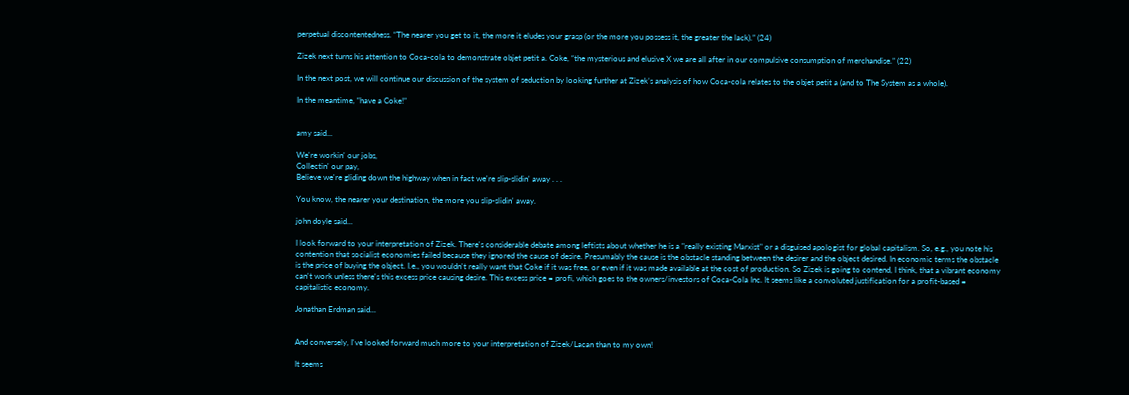perpetual discontentedness. “The nearer you get to it, the more it eludes your grasp (or the more you possess it, the greater the lack).” (24)

Zizek next turns his attention to Coca-cola to demonstrate objet petit a. Coke, “the mysterious and elusive X we are all after in our compulsive consumption of merchandise.” (22)

In the next post, we will continue our discussion of the system of seduction by looking further at Zizek’s analysis of how Coca-cola relates to the objet petit a (and to The System as a whole).

In the meantime, “have a Coke!”


amy said...

We're workin' our jobs,
Collectin' our pay,
Believe we're gliding down the highway when in fact we're slip-slidin' away . . .

You know, the nearer your destination, the more you slip-slidin' away.

john doyle said...

I look forward to your interpretation of Zizek. There's considerable debate among leftists about whether he is a "really existing Marxist" or a disguised apologist for global capitalism. So, e.g., you note his contention that socialist economies failed because they ignored the cause of desire. Presumably the cause is the obstacle standing between the desirer and the object desired. In economic terms the obstacle is the price of buying the object. I.e., you wouldn't really want that Coke if it was free, or even if it was made available at the cost of production. So Zizek is going to contend, I think, that a vibrant economy can't work unless there's this excess price causing desire. This excess price = profi, which goes to the owners/investors of Coca-Cola Inc. It seems like a convoluted justification for a profit-based = capitalistic economy.

Jonathan Erdman said...


And conversely, I've looked forward much more to your interpretation of Zizek/Lacan than to my own!

It seems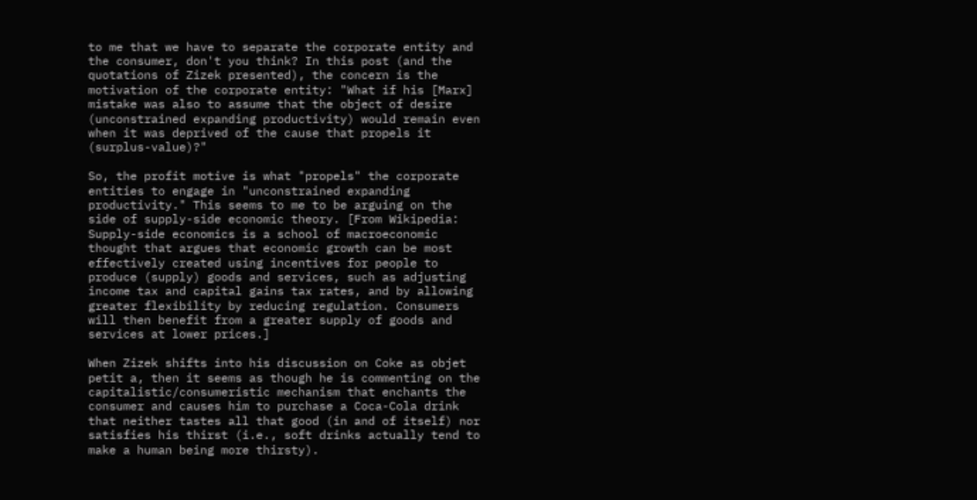to me that we have to separate the corporate entity and the consumer, don't you think? In this post (and the quotations of Zizek presented), the concern is the motivation of the corporate entity: "What if his [Marx] mistake was also to assume that the object of desire (unconstrained expanding productivity) would remain even when it was deprived of the cause that propels it (surplus-value)?"

So, the profit motive is what "propels" the corporate entities to engage in "unconstrained expanding productivity." This seems to me to be arguing on the side of supply-side economic theory. [From Wikipedia: Supply-side economics is a school of macroeconomic thought that argues that economic growth can be most effectively created using incentives for people to produce (supply) goods and services, such as adjusting income tax and capital gains tax rates, and by allowing greater flexibility by reducing regulation. Consumers will then benefit from a greater supply of goods and services at lower prices.]

When Zizek shifts into his discussion on Coke as objet petit a, then it seems as though he is commenting on the capitalistic/consumeristic mechanism that enchants the consumer and causes him to purchase a Coca-Cola drink that neither tastes all that good (in and of itself) nor satisfies his thirst (i.e., soft drinks actually tend to make a human being more thirsty).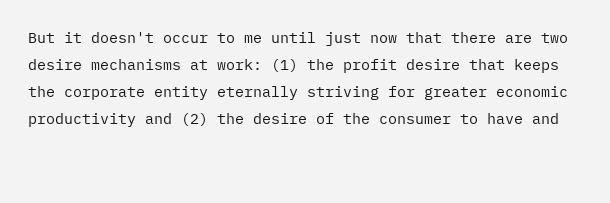But it doesn't occur to me until just now that there are two desire mechanisms at work: (1) the profit desire that keeps the corporate entity eternally striving for greater economic productivity and (2) the desire of the consumer to have and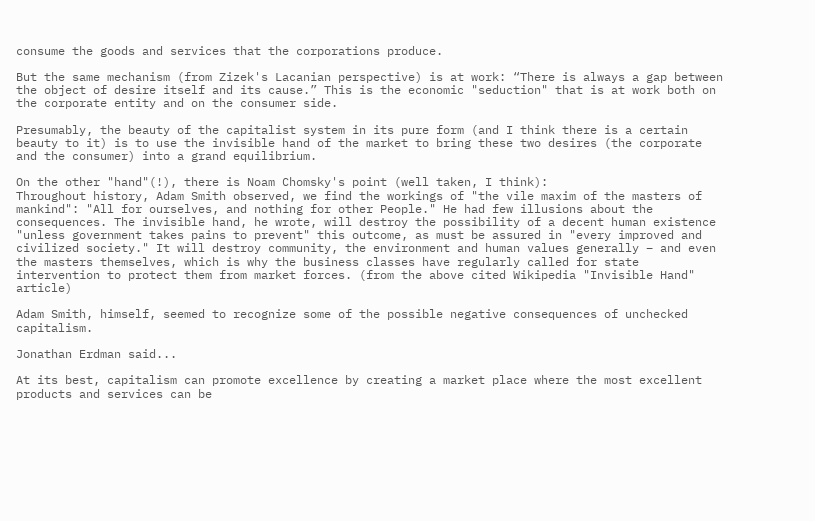consume the goods and services that the corporations produce.

But the same mechanism (from Zizek's Lacanian perspective) is at work: “There is always a gap between the object of desire itself and its cause.” This is the economic "seduction" that is at work both on the corporate entity and on the consumer side.

Presumably, the beauty of the capitalist system in its pure form (and I think there is a certain beauty to it) is to use the invisible hand of the market to bring these two desires (the corporate and the consumer) into a grand equilibrium.

On the other "hand"(!), there is Noam Chomsky's point (well taken, I think):
Throughout history, Adam Smith observed, we find the workings of "the vile maxim of the masters of mankind": "All for ourselves, and nothing for other People." He had few illusions about the consequences. The invisible hand, he wrote, will destroy the possibility of a decent human existence "unless government takes pains to prevent" this outcome, as must be assured in "every improved and civilized society." It will destroy community, the environment and human values generally – and even the masters themselves, which is why the business classes have regularly called for state intervention to protect them from market forces. (from the above cited Wikipedia "Invisible Hand" article)

Adam Smith, himself, seemed to recognize some of the possible negative consequences of unchecked capitalism.

Jonathan Erdman said...

At its best, capitalism can promote excellence by creating a market place where the most excellent products and services can be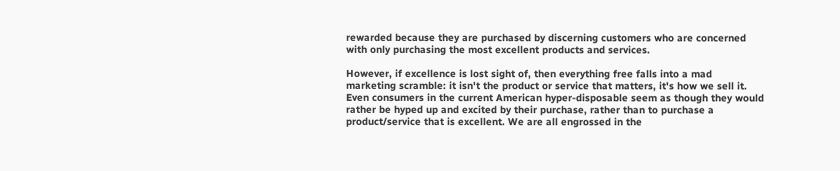rewarded because they are purchased by discerning customers who are concerned with only purchasing the most excellent products and services.

However, if excellence is lost sight of, then everything free falls into a mad marketing scramble: it isn't the product or service that matters, it's how we sell it. Even consumers in the current American hyper-disposable seem as though they would rather be hyped up and excited by their purchase, rather than to purchase a product/service that is excellent. We are all engrossed in the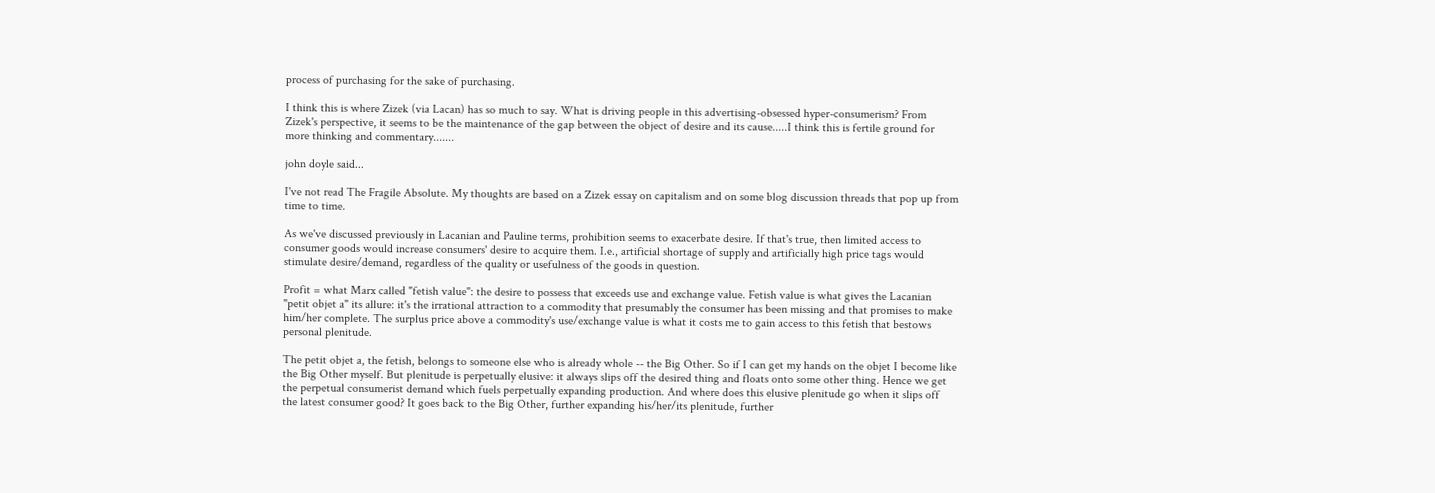process of purchasing for the sake of purchasing.

I think this is where Zizek (via Lacan) has so much to say. What is driving people in this advertising-obsessed hyper-consumerism? From Zizek's perspective, it seems to be the maintenance of the gap between the object of desire and its cause.....I think this is fertile ground for more thinking and commentary.......

john doyle said...

I've not read The Fragile Absolute. My thoughts are based on a Zizek essay on capitalism and on some blog discussion threads that pop up from time to time.

As we've discussed previously in Lacanian and Pauline terms, prohibition seems to exacerbate desire. If that's true, then limited access to consumer goods would increase consumers' desire to acquire them. I.e., artificial shortage of supply and artificially high price tags would stimulate desire/demand, regardless of the quality or usefulness of the goods in question.

Profit = what Marx called "fetish value": the desire to possess that exceeds use and exchange value. Fetish value is what gives the Lacanian "petit objet a" its allure: it's the irrational attraction to a commodity that presumably the consumer has been missing and that promises to make him/her complete. The surplus price above a commodity's use/exchange value is what it costs me to gain access to this fetish that bestows personal plenitude.

The petit objet a, the fetish, belongs to someone else who is already whole -- the Big Other. So if I can get my hands on the objet I become like the Big Other myself. But plenitude is perpetually elusive: it always slips off the desired thing and floats onto some other thing. Hence we get the perpetual consumerist demand which fuels perpetually expanding production. And where does this elusive plenitude go when it slips off the latest consumer good? It goes back to the Big Other, further expanding his/her/its plenitude, further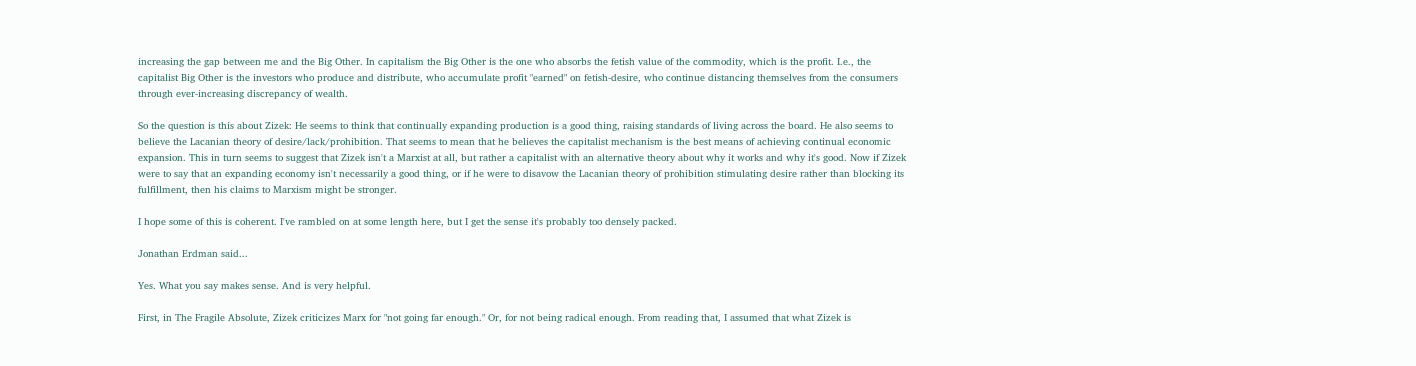increasing the gap between me and the Big Other. In capitalism the Big Other is the one who absorbs the fetish value of the commodity, which is the profit. I.e., the capitalist Big Other is the investors who produce and distribute, who accumulate profit "earned" on fetish-desire, who continue distancing themselves from the consumers through ever-increasing discrepancy of wealth.

So the question is this about Zizek: He seems to think that continually expanding production is a good thing, raising standards of living across the board. He also seems to believe the Lacanian theory of desire/lack/prohibition. That seems to mean that he believes the capitalist mechanism is the best means of achieving continual economic expansion. This in turn seems to suggest that Zizek isn't a Marxist at all, but rather a capitalist with an alternative theory about why it works and why it's good. Now if Zizek were to say that an expanding economy isn't necessarily a good thing, or if he were to disavow the Lacanian theory of prohibition stimulating desire rather than blocking its fulfillment, then his claims to Marxism might be stronger.

I hope some of this is coherent. I've rambled on at some length here, but I get the sense it's probably too densely packed.

Jonathan Erdman said...

Yes. What you say makes sense. And is very helpful.

First, in The Fragile Absolute, Zizek criticizes Marx for "not going far enough." Or, for not being radical enough. From reading that, I assumed that what Zizek is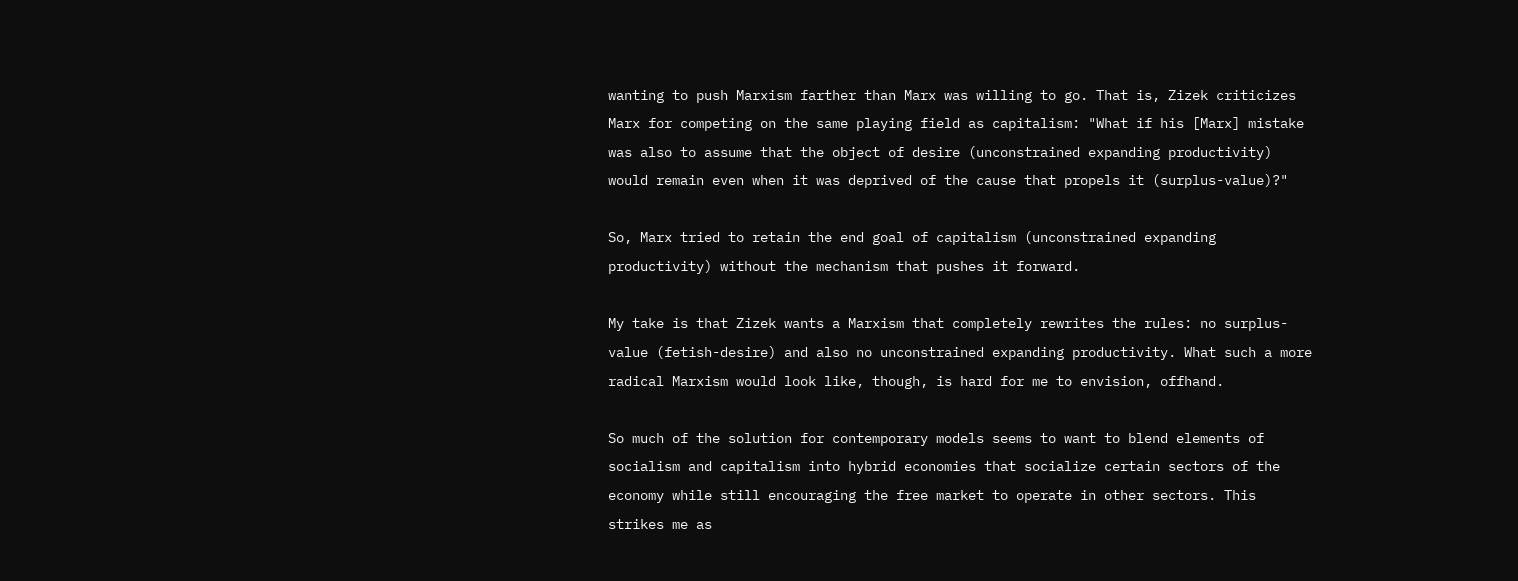wanting to push Marxism farther than Marx was willing to go. That is, Zizek criticizes Marx for competing on the same playing field as capitalism: "What if his [Marx] mistake was also to assume that the object of desire (unconstrained expanding productivity) would remain even when it was deprived of the cause that propels it (surplus-value)?"

So, Marx tried to retain the end goal of capitalism (unconstrained expanding productivity) without the mechanism that pushes it forward.

My take is that Zizek wants a Marxism that completely rewrites the rules: no surplus-value (fetish-desire) and also no unconstrained expanding productivity. What such a more radical Marxism would look like, though, is hard for me to envision, offhand.

So much of the solution for contemporary models seems to want to blend elements of socialism and capitalism into hybrid economies that socialize certain sectors of the economy while still encouraging the free market to operate in other sectors. This strikes me as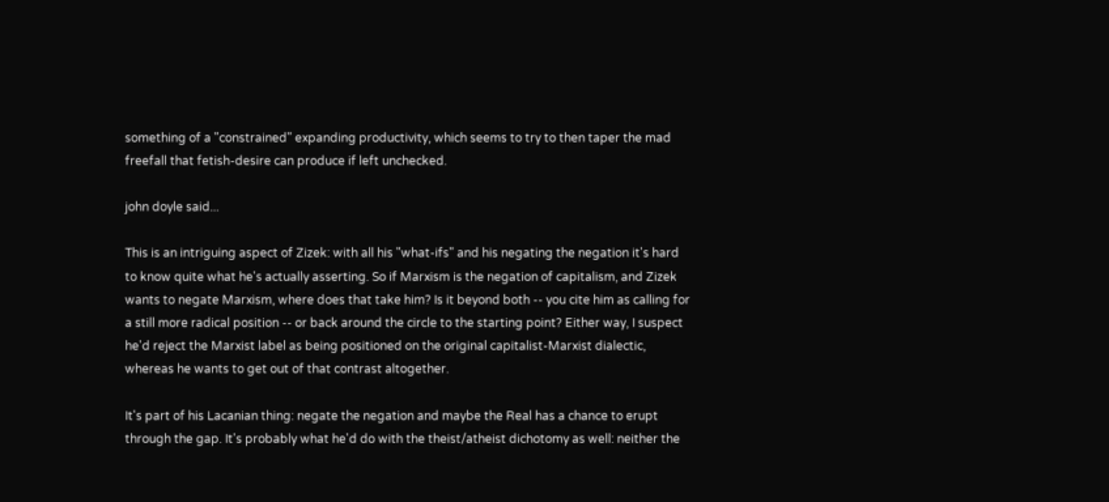something of a "constrained" expanding productivity, which seems to try to then taper the mad freefall that fetish-desire can produce if left unchecked.

john doyle said...

This is an intriguing aspect of Zizek: with all his "what-ifs" and his negating the negation it's hard to know quite what he's actually asserting. So if Marxism is the negation of capitalism, and Zizek wants to negate Marxism, where does that take him? Is it beyond both -- you cite him as calling for a still more radical position -- or back around the circle to the starting point? Either way, I suspect he'd reject the Marxist label as being positioned on the original capitalist-Marxist dialectic, whereas he wants to get out of that contrast altogether.

It's part of his Lacanian thing: negate the negation and maybe the Real has a chance to erupt through the gap. It's probably what he'd do with the theist/atheist dichotomy as well: neither the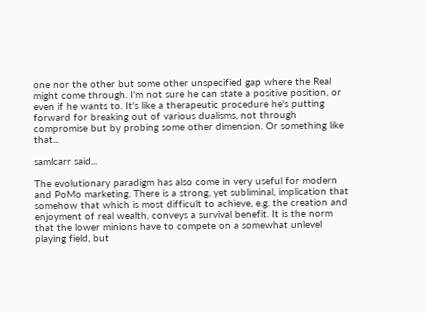one nor the other but some other unspecified gap where the Real might come through. I'm not sure he can state a positive position, or even if he wants to. It's like a therapeutic procedure he's putting forward for breaking out of various dualisms, not through compromise but by probing some other dimension. Or something like that...

samlcarr said...

The evolutionary paradigm has also come in very useful for modern and PoMo marketing. There is a strong, yet subliminal, implication that somehow that which is most difficult to achieve, e.g. the creation and enjoyment of real wealth, conveys a survival benefit. It is the norm that the lower minions have to compete on a somewhat unlevel playing field, but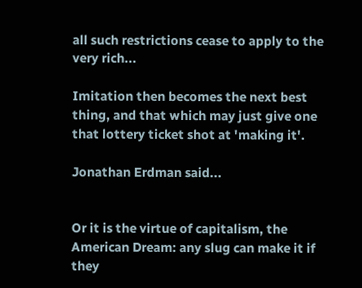all such restrictions cease to apply to the very rich...

Imitation then becomes the next best thing, and that which may just give one that lottery ticket shot at 'making it'.

Jonathan Erdman said...


Or it is the virtue of capitalism, the American Dream: any slug can make it if they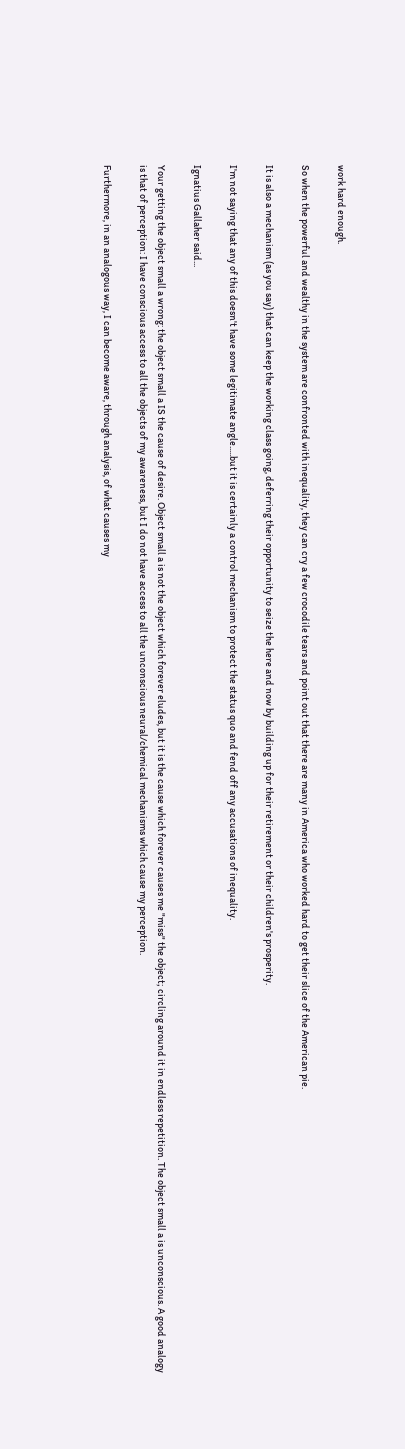work hard enough.

So when the powerful and wealthy in the system are confronted with inequality, they can cry a few crocodile tears and point out that there are many in America who worked hard to get their slice of the American pie.

It is also a mechanism (as you say) that can keep the working class going, deferring their opportunity to seize the here and now by building up for their retirement or their children's prosperity.

I'm not saying that any of this doesn't have some legitimate angle.....but it is certainly a control mechanism to protect the status quo and fend off any accusations of inequality.

Ignatius Gallaher said...

Your getting the object small a wrong: the object small a IS the cause of desire. Object small a is not the object which forever eludes, but it is the cause which forever causes me "miss" the object; circling around it in endless repetition. The object small a is unconscious. A good analogy is that of perception: I have conscious access to all the objects of my awareness, but I do not have access to all the unconscious neural/chemical mechanisms which cause my perception.

Furthermore, in an analogous way, I can become aware, through analysis, of what causes my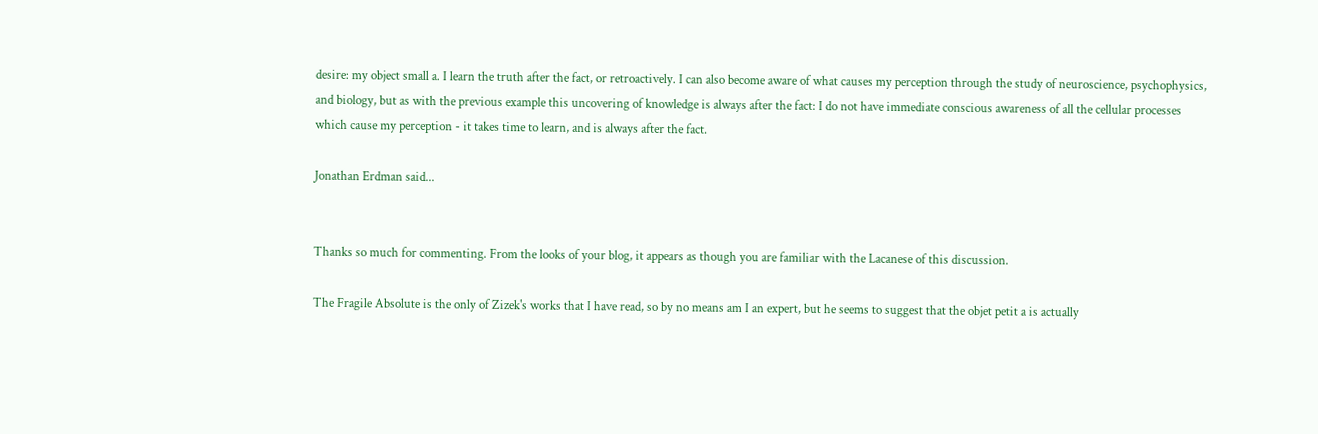desire: my object small a. I learn the truth after the fact, or retroactively. I can also become aware of what causes my perception through the study of neuroscience, psychophysics, and biology, but as with the previous example this uncovering of knowledge is always after the fact: I do not have immediate conscious awareness of all the cellular processes which cause my perception - it takes time to learn, and is always after the fact.

Jonathan Erdman said...


Thanks so much for commenting. From the looks of your blog, it appears as though you are familiar with the Lacanese of this discussion.

The Fragile Absolute is the only of Zizek's works that I have read, so by no means am I an expert, but he seems to suggest that the objet petit a is actually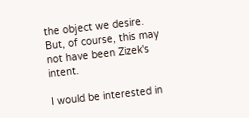the object we desire. But, of course, this may not have been Zizek's intent.

I would be interested in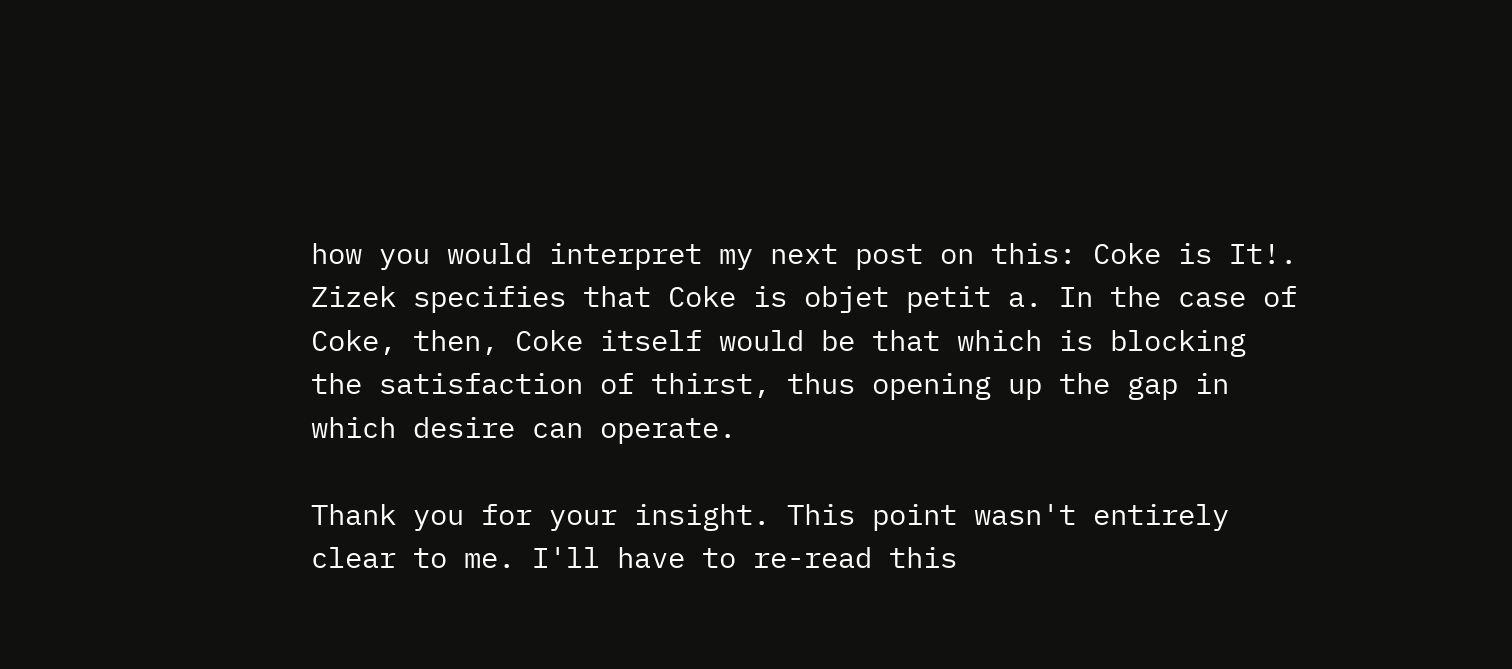how you would interpret my next post on this: Coke is It!. Zizek specifies that Coke is objet petit a. In the case of Coke, then, Coke itself would be that which is blocking the satisfaction of thirst, thus opening up the gap in which desire can operate.

Thank you for your insight. This point wasn't entirely clear to me. I'll have to re-read this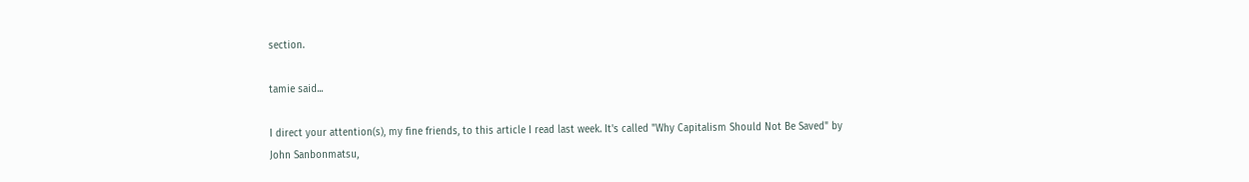section.

tamie said...

I direct your attention(s), my fine friends, to this article I read last week. It's called "Why Capitalism Should Not Be Saved" by John Sanbonmatsu,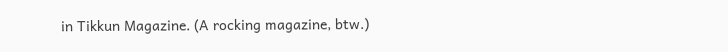in Tikkun Magazine. (A rocking magazine, btw.)